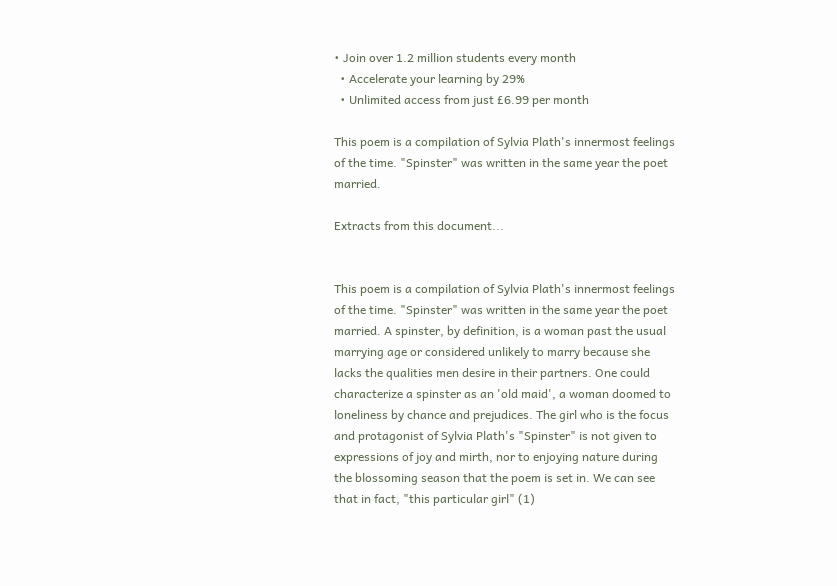• Join over 1.2 million students every month
  • Accelerate your learning by 29%
  • Unlimited access from just £6.99 per month

This poem is a compilation of Sylvia Plath's innermost feelings of the time. "Spinster" was written in the same year the poet married.

Extracts from this document...


This poem is a compilation of Sylvia Plath's innermost feelings of the time. "Spinster" was written in the same year the poet married. A spinster, by definition, is a woman past the usual marrying age or considered unlikely to marry because she lacks the qualities men desire in their partners. One could characterize a spinster as an 'old maid', a woman doomed to loneliness by chance and prejudices. The girl who is the focus and protagonist of Sylvia Plath's "Spinster" is not given to expressions of joy and mirth, nor to enjoying nature during the blossoming season that the poem is set in. We can see that in fact, "this particular girl" (1)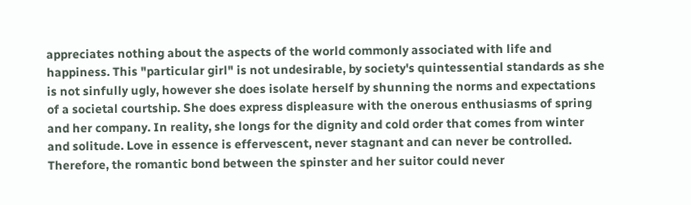appreciates nothing about the aspects of the world commonly associated with life and happiness. This "particular girl" is not undesirable, by society's quintessential standards as she is not sinfully ugly, however she does isolate herself by shunning the norms and expectations of a societal courtship. She does express displeasure with the onerous enthusiasms of spring and her company. In reality, she longs for the dignity and cold order that comes from winter and solitude. Love in essence is effervescent, never stagnant and can never be controlled. Therefore, the romantic bond between the spinster and her suitor could never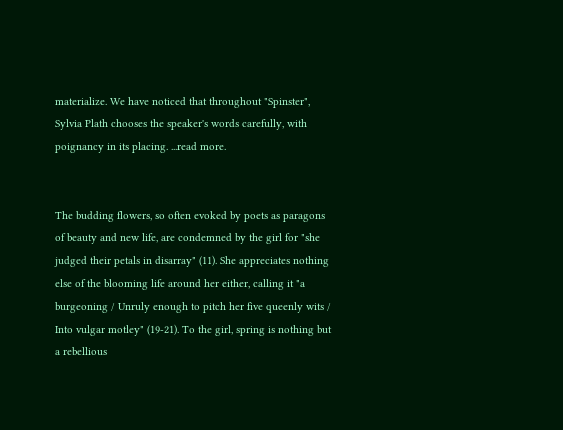materialize. We have noticed that throughout "Spinster", Sylvia Plath chooses the speaker's words carefully, with poignancy in its placing. ...read more.


The budding flowers, so often evoked by poets as paragons of beauty and new life, are condemned by the girl for "she judged their petals in disarray" (11). She appreciates nothing else of the blooming life around her either, calling it "a burgeoning / Unruly enough to pitch her five queenly wits / Into vulgar motley" (19-21). To the girl, spring is nothing but a rebellious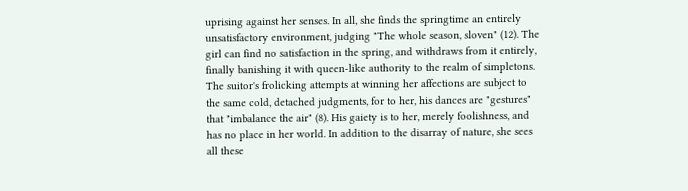uprising against her senses. In all, she finds the springtime an entirely unsatisfactory environment, judging "The whole season, sloven" (12). The girl can find no satisfaction in the spring, and withdraws from it entirely, finally banishing it with queen-like authority to the realm of simpletons. The suitor's frolicking attempts at winning her affections are subject to the same cold, detached judgments, for to her, his dances are "gestures" that "imbalance the air" (8). His gaiety is to her, merely foolishness, and has no place in her world. In addition to the disarray of nature, she sees all these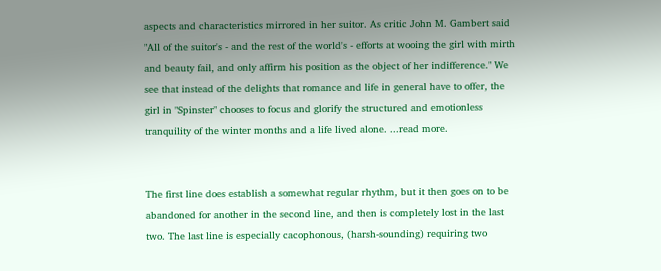aspects and characteristics mirrored in her suitor. As critic John M. Gambert said "All of the suitor's - and the rest of the world's - efforts at wooing the girl with mirth and beauty fail, and only affirm his position as the object of her indifference." We see that instead of the delights that romance and life in general have to offer, the girl in "Spinster" chooses to focus and glorify the structured and emotionless tranquility of the winter months and a life lived alone. ...read more.


The first line does establish a somewhat regular rhythm, but it then goes on to be abandoned for another in the second line, and then is completely lost in the last two. The last line is especially cacophonous, (harsh-sounding) requiring two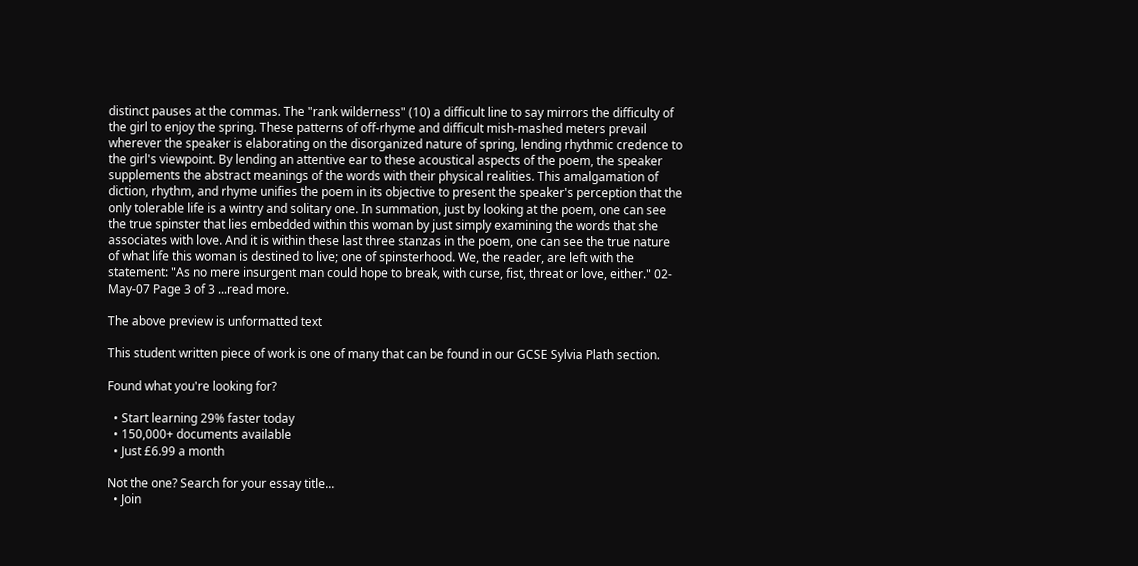distinct pauses at the commas. The "rank wilderness" (10) a difficult line to say mirrors the difficulty of the girl to enjoy the spring. These patterns of off-rhyme and difficult mish-mashed meters prevail wherever the speaker is elaborating on the disorganized nature of spring, lending rhythmic credence to the girl's viewpoint. By lending an attentive ear to these acoustical aspects of the poem, the speaker supplements the abstract meanings of the words with their physical realities. This amalgamation of diction, rhythm, and rhyme unifies the poem in its objective to present the speaker's perception that the only tolerable life is a wintry and solitary one. In summation, just by looking at the poem, one can see the true spinster that lies embedded within this woman by just simply examining the words that she associates with love. And it is within these last three stanzas in the poem, one can see the true nature of what life this woman is destined to live; one of spinsterhood. We, the reader, are left with the statement: "As no mere insurgent man could hope to break, with curse, fist, threat or love, either." 02-May-07 Page 3 of 3 ...read more.

The above preview is unformatted text

This student written piece of work is one of many that can be found in our GCSE Sylvia Plath section.

Found what you're looking for?

  • Start learning 29% faster today
  • 150,000+ documents available
  • Just £6.99 a month

Not the one? Search for your essay title...
  • Join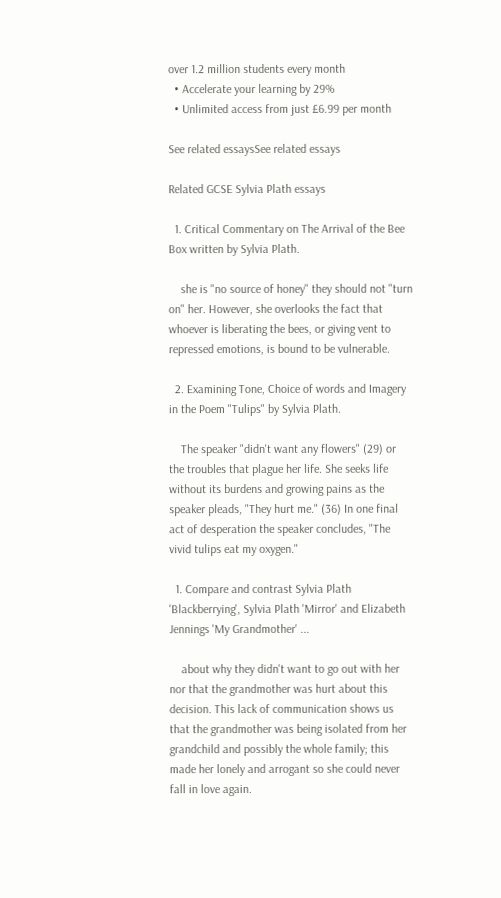over 1.2 million students every month
  • Accelerate your learning by 29%
  • Unlimited access from just £6.99 per month

See related essaysSee related essays

Related GCSE Sylvia Plath essays

  1. Critical Commentary on The Arrival of the Bee Box written by Sylvia Plath.

    she is "no source of honey" they should not "turn on" her. However, she overlooks the fact that whoever is liberating the bees, or giving vent to repressed emotions, is bound to be vulnerable.

  2. Examining Tone, Choice of words and Imagery in the Poem "Tulips" by Sylvia Plath.

    The speaker "didn't want any flowers" (29) or the troubles that plague her life. She seeks life without its burdens and growing pains as the speaker pleads, "They hurt me." (36) In one final act of desperation the speaker concludes, "The vivid tulips eat my oxygen."

  1. Compare and contrast Sylvia Plath 'Blackberrying', Sylvia Plath 'Mirror' and Elizabeth Jennings 'My Grandmother' ...

    about why they didn't want to go out with her nor that the grandmother was hurt about this decision. This lack of communication shows us that the grandmother was being isolated from her grandchild and possibly the whole family; this made her lonely and arrogant so she could never fall in love again.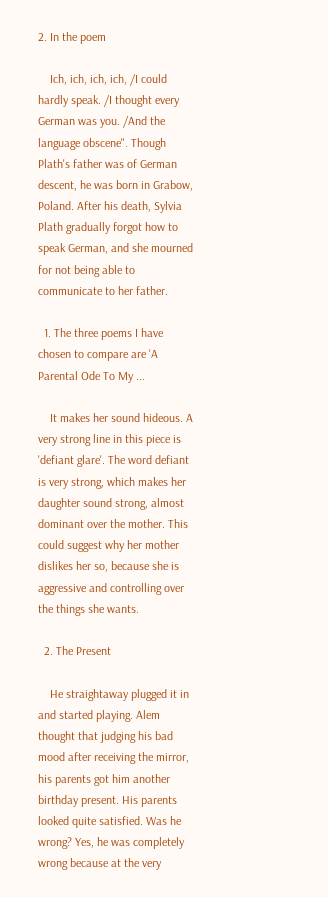2. In the poem

    Ich, ich, ich, ich, /I could hardly speak. /I thought every German was you. /And the language obscene". Though Plath's father was of German descent, he was born in Grabow, Poland. After his death, Sylvia Plath gradually forgot how to speak German, and she mourned for not being able to communicate to her father.

  1. The three poems I have chosen to compare are 'A Parental Ode To My ...

    It makes her sound hideous. A very strong line in this piece is 'defiant glare'. The word defiant is very strong, which makes her daughter sound strong, almost dominant over the mother. This could suggest why her mother dislikes her so, because she is aggressive and controlling over the things she wants.

  2. The Present

    He straightaway plugged it in and started playing. Alem thought that judging his bad mood after receiving the mirror, his parents got him another birthday present. His parents looked quite satisfied. Was he wrong? Yes, he was completely wrong because at the very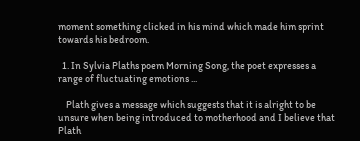moment something clicked in his mind which made him sprint towards his bedroom.

  1. In Sylvia Plaths poem Morning Song, the poet expresses a range of fluctuating emotions ...

    Plath gives a message which suggests that it is alright to be unsure when being introduced to motherhood and I believe that Plath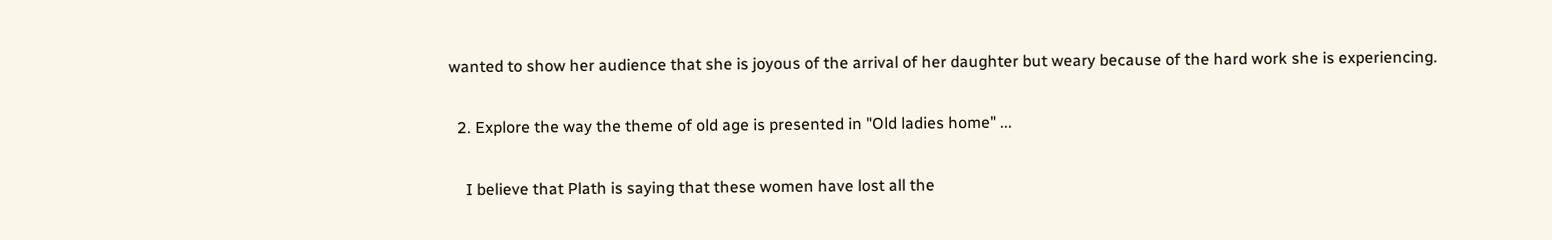wanted to show her audience that she is joyous of the arrival of her daughter but weary because of the hard work she is experiencing.

  2. Explore the way the theme of old age is presented in "Old ladies home" ...

    I believe that Plath is saying that these women have lost all the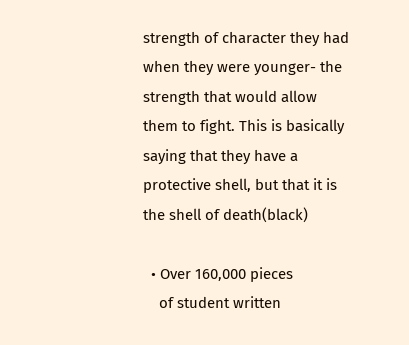strength of character they had when they were younger- the strength that would allow them to fight. This is basically saying that they have a protective shell, but that it is the shell of death(black)

  • Over 160,000 pieces
    of student written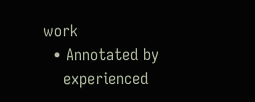work
  • Annotated by
    experienced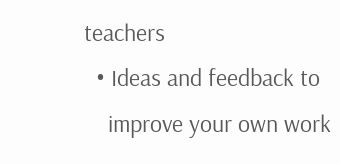teachers
  • Ideas and feedback to
    improve your own work